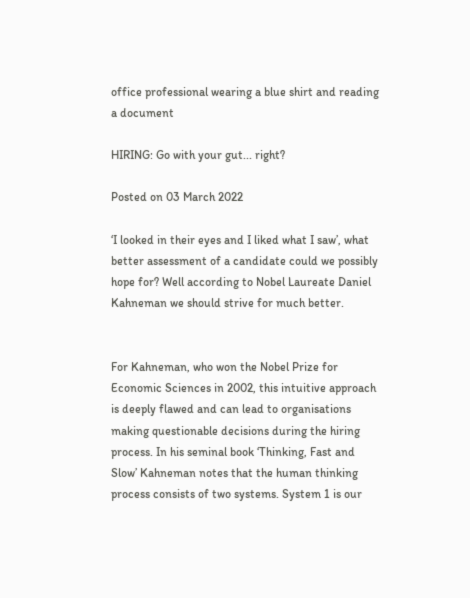office professional wearing a blue shirt and reading a document

HIRING: Go with your gut... right?

Posted on 03 March 2022

‘I looked in their eyes and I liked what I saw’, what better assessment of a candidate could we possibly hope for? Well according to Nobel Laureate Daniel Kahneman we should strive for much better.


For Kahneman, who won the Nobel Prize for Economic Sciences in 2002, this intuitive approach is deeply flawed and can lead to organisations making questionable decisions during the hiring process. In his seminal book ‘Thinking, Fast and Slow’ Kahneman notes that the human thinking process consists of two systems. System 1 is our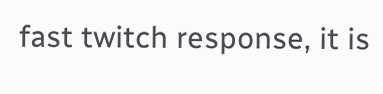fast twitch response, it is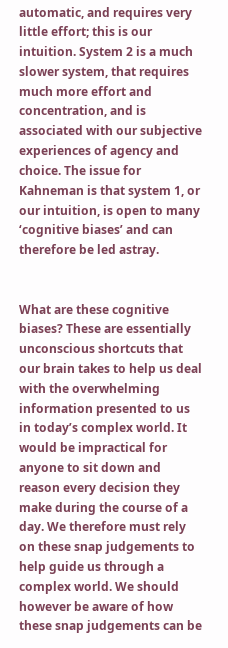automatic, and requires very little effort; this is our intuition. System 2 is a much slower system, that requires much more effort and concentration, and is associated with our subjective  experiences of agency and choice. The issue for Kahneman is that system 1, or our intuition, is open to many ‘cognitive biases’ and can therefore be led astray.


What are these cognitive biases? These are essentially unconscious shortcuts that our brain takes to help us deal with the overwhelming information presented to us in today’s complex world. It would be impractical for anyone to sit down and reason every decision they make during the course of a day. We therefore must rely on these snap judgements to help guide us through a complex world. We should however be aware of how these snap judgements can be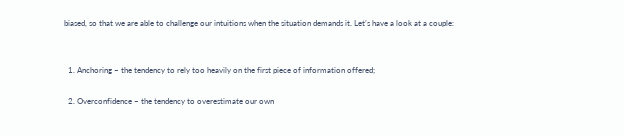biased, so that we are able to challenge our intuitions when the situation demands it. Let’s have a look at a couple:


  1. Anchoring – the tendency to rely too heavily on the first piece of information offered;

  2. Overconfidence – the tendency to overestimate our own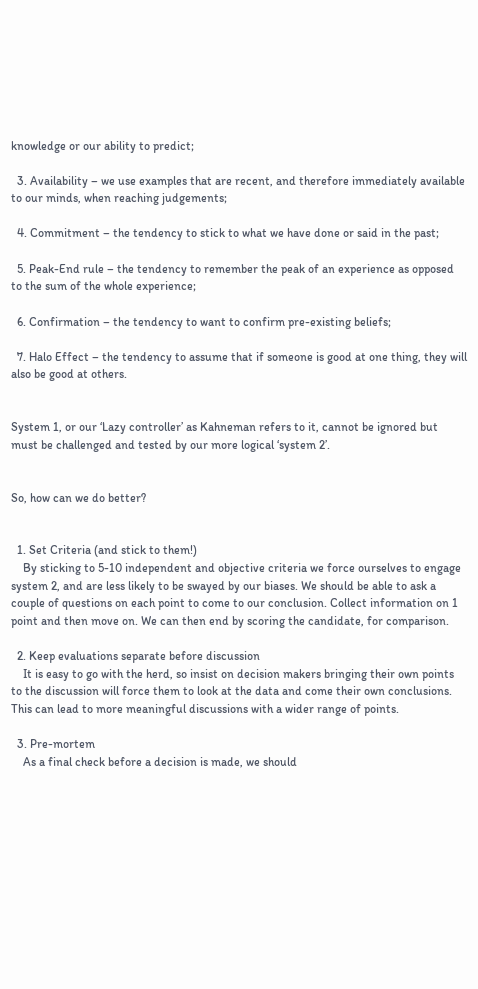knowledge or our ability to predict;

  3. Availability – we use examples that are recent, and therefore immediately available to our minds, when reaching judgements;

  4. Commitment – the tendency to stick to what we have done or said in the past;

  5. Peak-End rule – the tendency to remember the peak of an experience as opposed to the sum of the whole experience;

  6. Confirmation – the tendency to want to confirm pre-existing beliefs;

  7. Halo Effect – the tendency to assume that if someone is good at one thing, they will also be good at others.


System 1, or our ‘Lazy controller’ as Kahneman refers to it, cannot be ignored but must be challenged and tested by our more logical ‘system 2’.


So, how can we do better?


  1. Set Criteria (and stick to them!)
    By sticking to 5-10 independent and objective criteria we force ourselves to engage system 2, and are less likely to be swayed by our biases. We should be able to ask a couple of questions on each point to come to our conclusion. Collect information on 1 point and then move on. We can then end by scoring the candidate, for comparison.

  2. Keep evaluations separate before discussion
    It is easy to go with the herd, so insist on decision makers bringing their own points to the discussion will force them to look at the data and come their own conclusions. This can lead to more meaningful discussions with a wider range of points.

  3. Pre-mortem
    As a final check before a decision is made, we should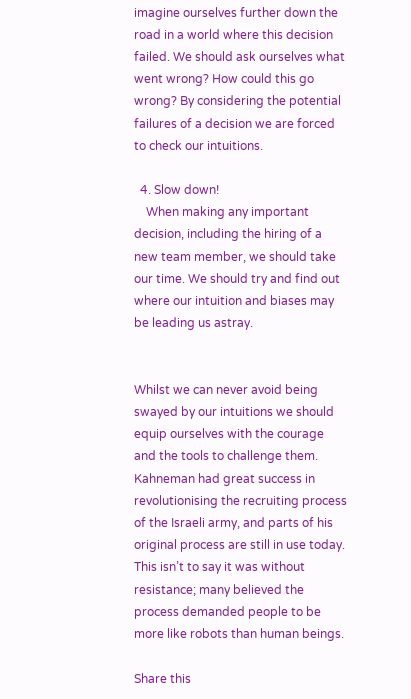imagine ourselves further down the road in a world where this decision failed. We should ask ourselves what went wrong? How could this go wrong? By considering the potential failures of a decision we are forced to check our intuitions.

  4. Slow down!
    When making any important decision, including the hiring of a new team member, we should take our time. We should try and find out where our intuition and biases may be leading us astray.


Whilst we can never avoid being swayed by our intuitions we should equip ourselves with the courage and the tools to challenge them. Kahneman had great success in revolutionising the recruiting process of the Israeli army, and parts of his original process are still in use today. This isn’t to say it was without resistance; many believed the process demanded people to be more like robots than human beings.

Share this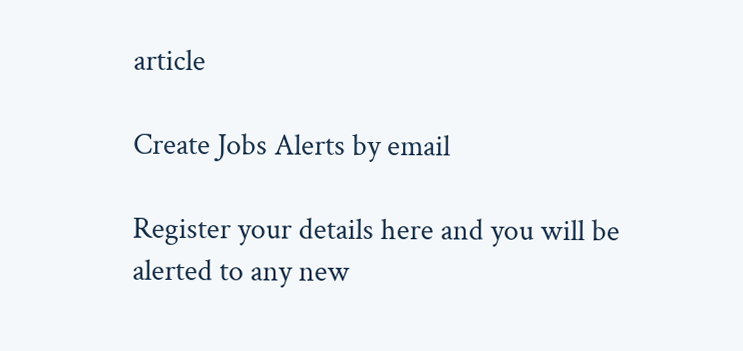article

Create Jobs Alerts by email

Register your details here and you will be alerted to any new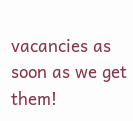vacancies as soon as we get them!